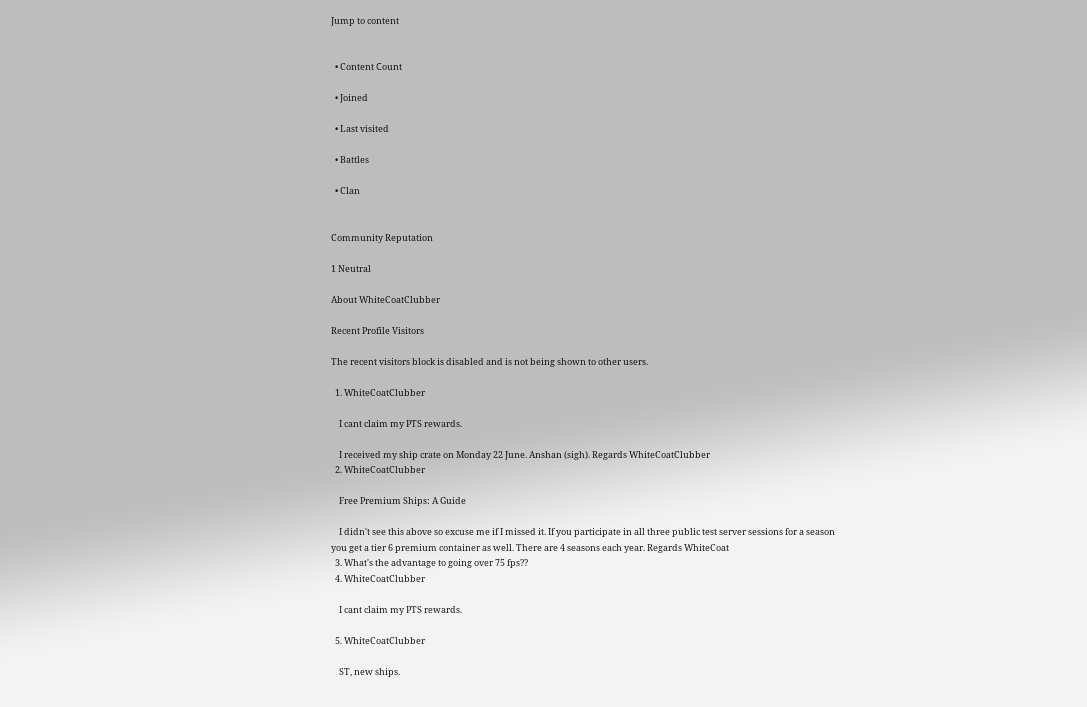Jump to content


  • Content Сount

  • Joined

  • Last visited

  • Battles

  • Clan


Community Reputation

1 Neutral

About WhiteCoatClubber

Recent Profile Visitors

The recent visitors block is disabled and is not being shown to other users.

  1. WhiteCoatClubber

    I cant claim my PTS rewards.

    I received my ship crate on Monday 22 June. Anshan (sigh). Regards WhiteCoatClubber
  2. WhiteCoatClubber

    Free Premium Ships: A Guide

    I didn't see this above so excuse me if I missed it. If you participate in all three public test server sessions for a season you get a tier 6 premium container as well. There are 4 seasons each year. Regards WhiteCoat
  3. What's the advantage to going over 75 fps??
  4. WhiteCoatClubber

    I cant claim my PTS rewards.

  5. WhiteCoatClubber

    ST, new ships.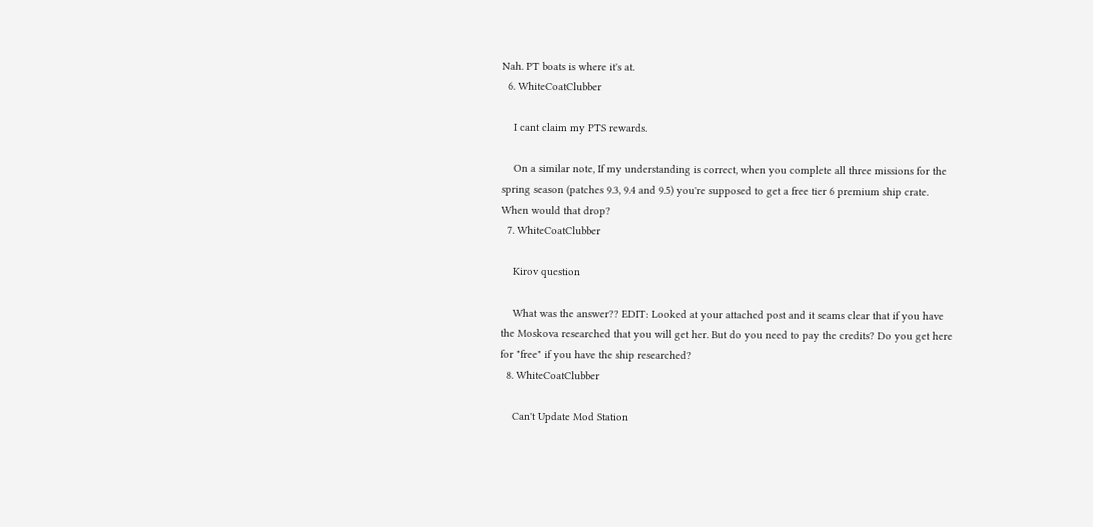Nah. PT boats is where it's at.
  6. WhiteCoatClubber

    I cant claim my PTS rewards.

    On a similar note, If my understanding is correct, when you complete all three missions for the spring season (patches 9.3, 9.4 and 9.5) you're supposed to get a free tier 6 premium ship crate. When would that drop?
  7. WhiteCoatClubber

    Kirov question

    What was the answer?? EDIT: Looked at your attached post and it seams clear that if you have the Moskova researched that you will get her. But do you need to pay the credits? Do you get here for "free" if you have the ship researched?
  8. WhiteCoatClubber

    Can't Update Mod Station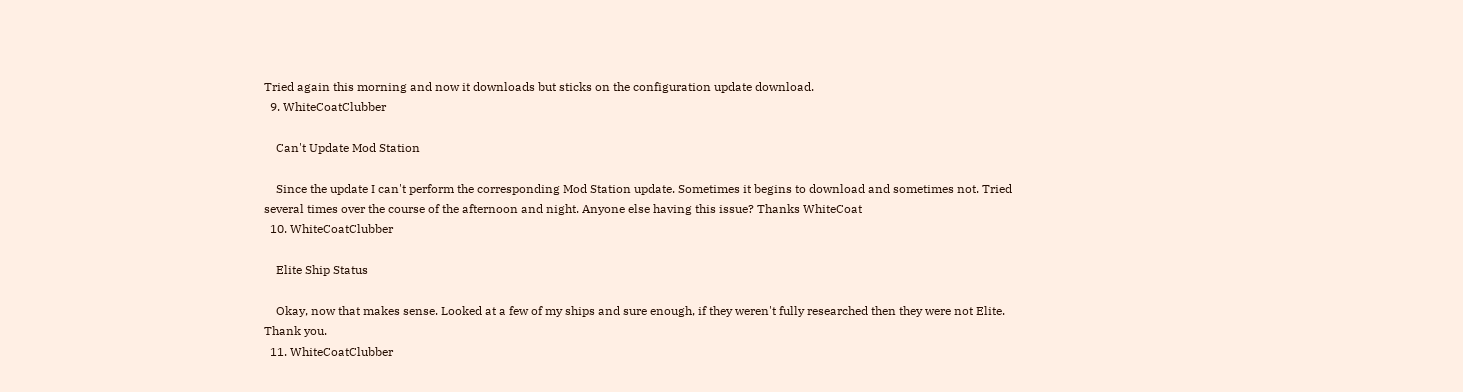Tried again this morning and now it downloads but sticks on the configuration update download.
  9. WhiteCoatClubber

    Can't Update Mod Station

    Since the update I can't perform the corresponding Mod Station update. Sometimes it begins to download and sometimes not. Tried several times over the course of the afternoon and night. Anyone else having this issue? Thanks WhiteCoat
  10. WhiteCoatClubber

    Elite Ship Status

    Okay, now that makes sense. Looked at a few of my ships and sure enough, if they weren't fully researched then they were not Elite. Thank you.
  11. WhiteCoatClubber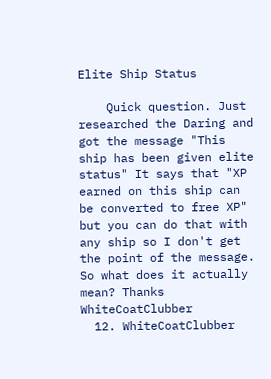Elite Ship Status

    Quick question. Just researched the Daring and got the message "This ship has been given elite status" It says that "XP earned on this ship can be converted to free XP" but you can do that with any ship so I don't get the point of the message. So what does it actually mean? Thanks WhiteCoatClubber
  12. WhiteCoatClubber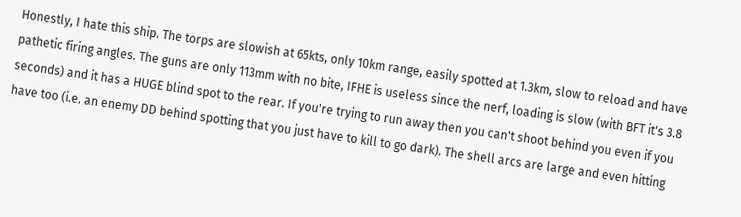Honestly, I hate this ship. The torps are slowish at 65kts, only 10km range, easily spotted at 1.3km, slow to reload and have pathetic firing angles. The guns are only 113mm with no bite, IFHE is useless since the nerf, loading is slow (with BFT it's 3.8 seconds) and it has a HUGE blind spot to the rear. If you're trying to run away then you can't shoot behind you even if you have too (i.e. an enemy DD behind spotting that you just have to kill to go dark). The shell arcs are large and even hitting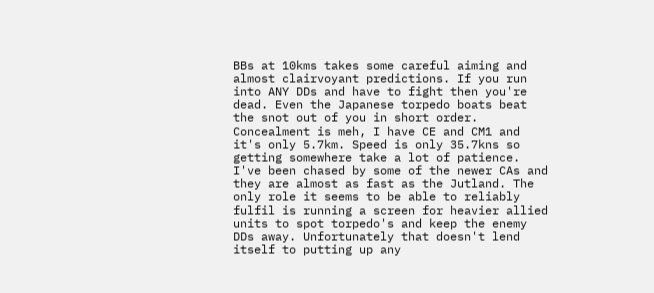BBs at 10kms takes some careful aiming and almost clairvoyant predictions. If you run into ANY DDs and have to fight then you're dead. Even the Japanese torpedo boats beat the snot out of you in short order. Concealment is meh, I have CE and CM1 and it's only 5.7km. Speed is only 35.7kns so getting somewhere take a lot of patience. I've been chased by some of the newer CAs and they are almost as fast as the Jutland. The only role it seems to be able to reliably fulfil is running a screen for heavier allied units to spot torpedo's and keep the enemy DDs away. Unfortunately that doesn't lend itself to putting up any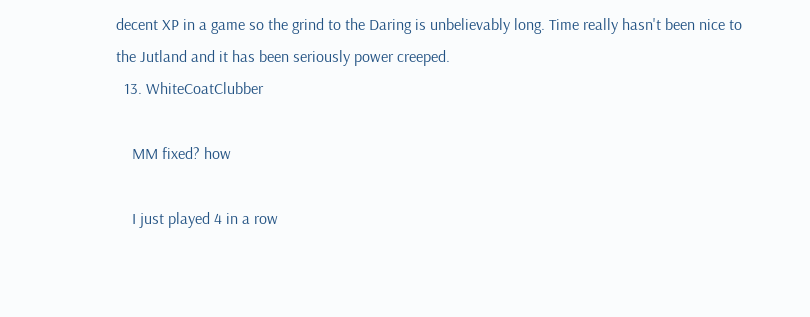decent XP in a game so the grind to the Daring is unbelievably long. Time really hasn't been nice to the Jutland and it has been seriously power creeped.
  13. WhiteCoatClubber

    MM fixed? how

    I just played 4 in a row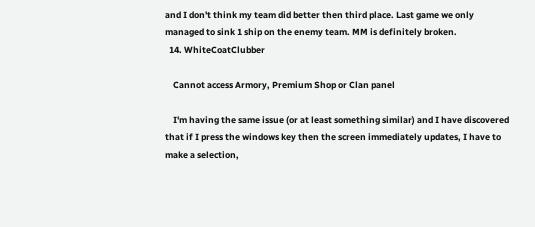and I don't think my team did better then third place. Last game we only managed to sink 1 ship on the enemy team. MM is definitely broken.
  14. WhiteCoatClubber

    Cannot access Armory, Premium Shop or Clan panel

    I'm having the same issue (or at least something similar) and I have discovered that if I press the windows key then the screen immediately updates, I have to make a selection,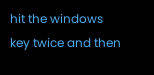hit the windows key twice and then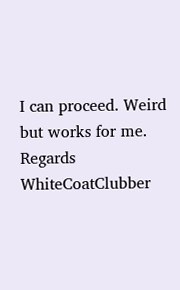I can proceed. Weird but works for me. Regards WhiteCoatClubber